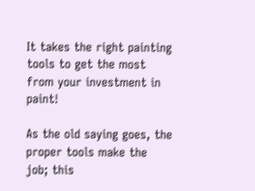It takes the right painting tools to get the most from your investment in paint!

As the old saying goes, the proper tools make the job; this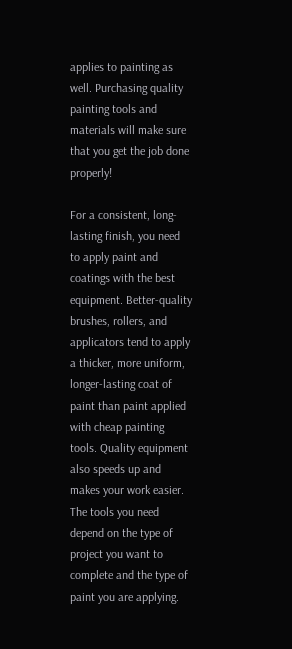applies to painting as well. Purchasing quality painting tools and materials will make sure that you get the job done properly!

For a consistent, long-lasting finish, you need to apply paint and coatings with the best equipment. Better-quality brushes, rollers, and applicators tend to apply a thicker, more uniform, longer-lasting coat of paint than paint applied with cheap painting tools. Quality equipment also speeds up and makes your work easier. The tools you need depend on the type of project you want to complete and the type of paint you are applying.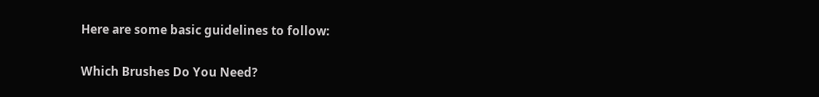Here are some basic guidelines to follow:

Which Brushes Do You Need?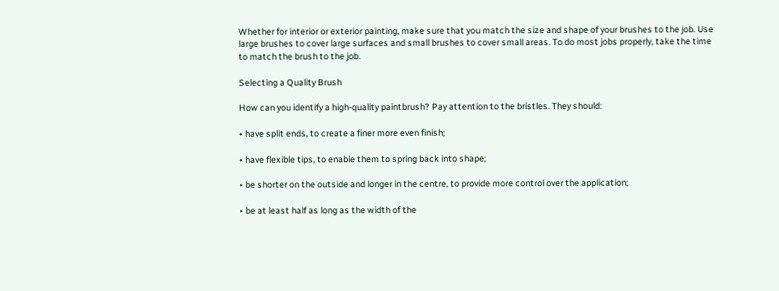Whether for interior or exterior painting, make sure that you match the size and shape of your brushes to the job. Use large brushes to cover large surfaces and small brushes to cover small areas. To do most jobs properly, take the time to match the brush to the job.

Selecting a Quality Brush

How can you identify a high-quality paintbrush? Pay attention to the bristles. They should:

• have split ends, to create a finer more even finish;

• have flexible tips, to enable them to spring back into shape;

• be shorter on the outside and longer in the centre, to provide more control over the application;

• be at least half as long as the width of the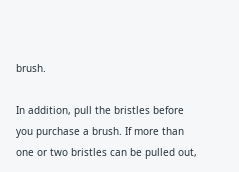brush.

In addition, pull the bristles before you purchase a brush. If more than one or two bristles can be pulled out,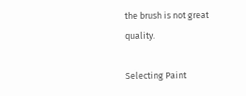the brush is not great quality.

Selecting Paint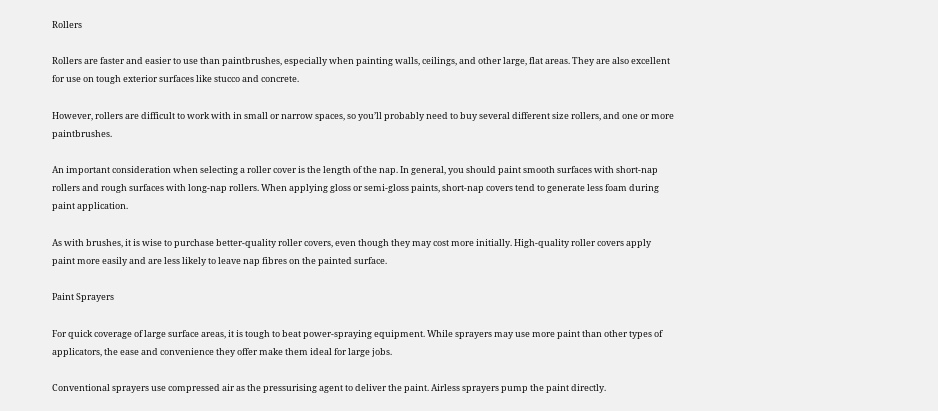Rollers

Rollers are faster and easier to use than paintbrushes, especially when painting walls, ceilings, and other large, flat areas. They are also excellent for use on tough exterior surfaces like stucco and concrete.

However, rollers are difficult to work with in small or narrow spaces, so you’ll probably need to buy several different size rollers, and one or more paintbrushes.

An important consideration when selecting a roller cover is the length of the nap. In general, you should paint smooth surfaces with short-nap rollers and rough surfaces with long-nap rollers. When applying gloss or semi-gloss paints, short-nap covers tend to generate less foam during paint application.

As with brushes, it is wise to purchase better-quality roller covers, even though they may cost more initially. High-quality roller covers apply paint more easily and are less likely to leave nap fibres on the painted surface.

Paint Sprayers

For quick coverage of large surface areas, it is tough to beat power-spraying equipment. While sprayers may use more paint than other types of applicators, the ease and convenience they offer make them ideal for large jobs.

Conventional sprayers use compressed air as the pressurising agent to deliver the paint. Airless sprayers pump the paint directly.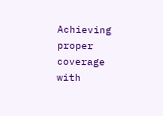Achieving proper coverage with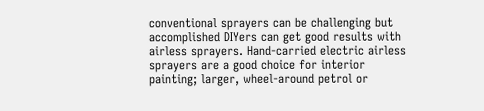conventional sprayers can be challenging but accomplished DIYers can get good results with airless sprayers. Hand-carried electric airless sprayers are a good choice for interior painting; larger, wheel-around petrol or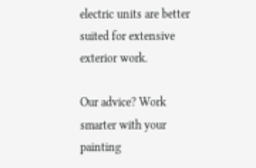electric units are better suited for extensive exterior work.

Our advice? Work smarter with your painting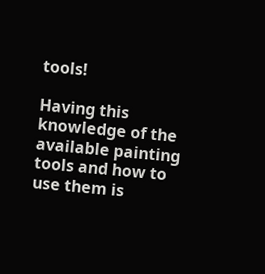tools!

Having this knowledge of the available painting tools and how to use them is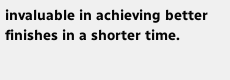invaluable in achieving better finishes in a shorter time.